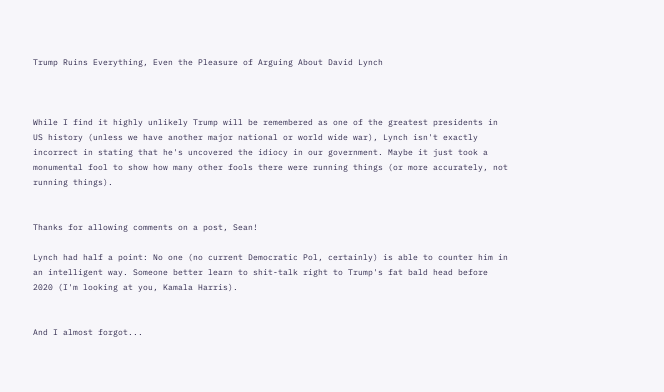Trump Ruins Everything, Even the Pleasure of Arguing About David Lynch



While I find it highly unlikely Trump will be remembered as one of the greatest presidents in US history (unless we have another major national or world wide war), Lynch isn't exactly incorrect in stating that he's uncovered the idiocy in our government. Maybe it just took a monumental fool to show how many other fools there were running things (or more accurately, not running things).


Thanks for allowing comments on a post, Sean!

Lynch had half a point: No one (no current Democratic Pol, certainly) is able to counter him in an intelligent way. Someone better learn to shit-talk right to Trump's fat bald head before 2020 (I'm looking at you, Kamala Harris).


And I almost forgot...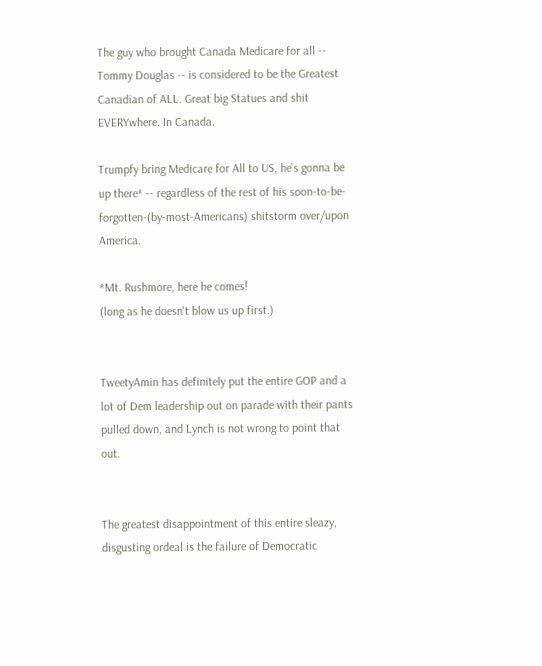The guy who brought Canada Medicare for all -- Tommy Douglas -- is considered to be the Greatest Canadian of ALL. Great big Statues and shit EVERYwhere. In Canada.

Trumpfy bring Medicare for All to US, he's gonna be up there* -- regardless of the rest of his soon-to-be-forgotten-(by-most-Americans) shitstorm over/upon America.

*Mt. Rushmore, here he comes!
(long as he doesn't blow us up first.)


TweetyAmin has definitely put the entire GOP and a lot of Dem leadership out on parade with their pants pulled down, and Lynch is not wrong to point that out.


The greatest disappointment of this entire sleazy, disgusting ordeal is the failure of Democratic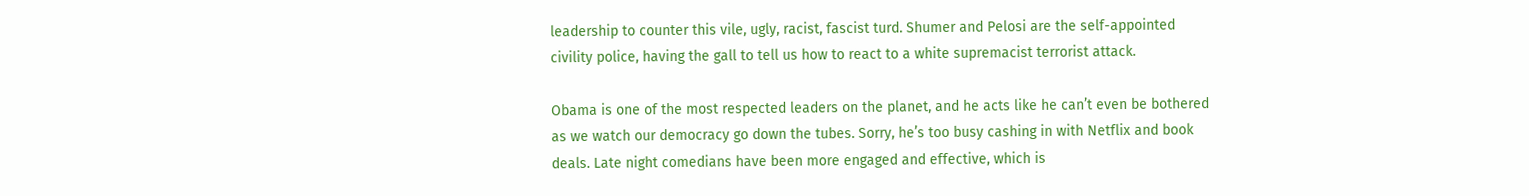leadership to counter this vile, ugly, racist, fascist turd. Shumer and Pelosi are the self-appointed civility police, having the gall to tell us how to react to a white supremacist terrorist attack.

Obama is one of the most respected leaders on the planet, and he acts like he can’t even be bothered as we watch our democracy go down the tubes. Sorry, he’s too busy cashing in with Netflix and book deals. Late night comedians have been more engaged and effective, which is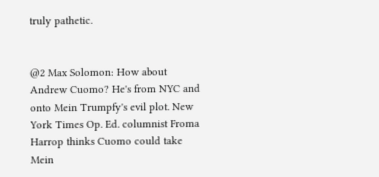truly pathetic.


@2 Max Solomon: How about Andrew Cuomo? He's from NYC and onto Mein Trumpfy's evil plot. New York Times Op. Ed. columnist Froma Harrop thinks Cuomo could take Mein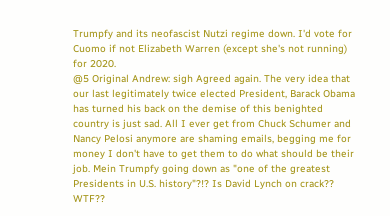Trumpfy and its neofascist Nutzi regime down. I'd vote for Cuomo if not Elizabeth Warren (except she's not running) for 2020.
@5 Original Andrew: sigh Agreed again. The very idea that our last legitimately twice elected President, Barack Obama has turned his back on the demise of this benighted country is just sad. All I ever get from Chuck Schumer and Nancy Pelosi anymore are shaming emails, begging me for money I don't have to get them to do what should be their job. Mein Trumpfy going down as "one of the greatest Presidents in U.S. history"?!? Is David Lynch on crack?? WTF??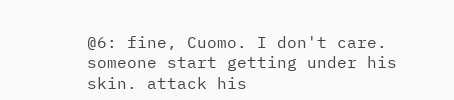@6: fine, Cuomo. I don't care. someone start getting under his skin. attack his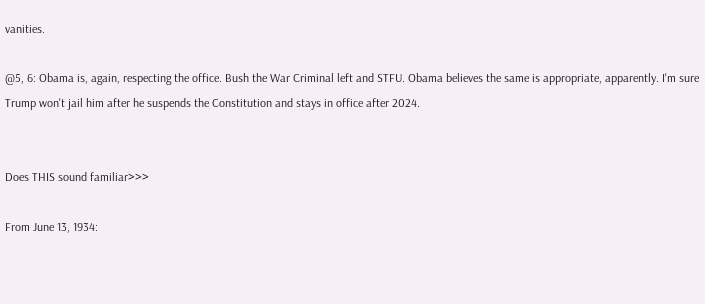vanities.

@5, 6: Obama is, again, respecting the office. Bush the War Criminal left and STFU. Obama believes the same is appropriate, apparently. I'm sure Trump won't jail him after he suspends the Constitution and stays in office after 2024.


Does THIS sound familiar>>>

From June 13, 1934: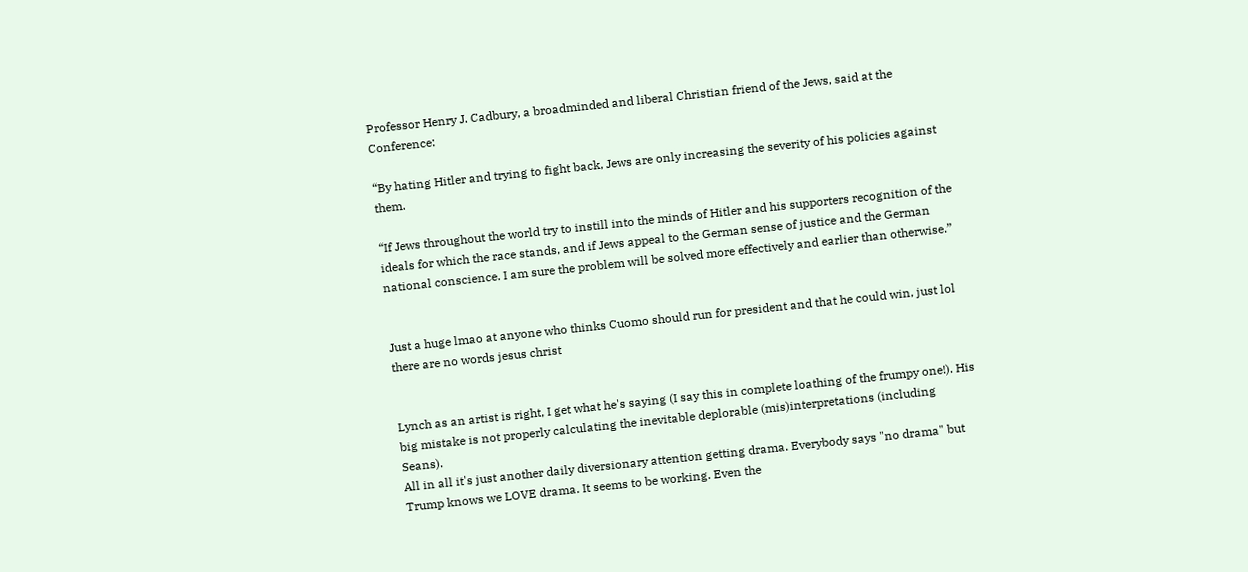Professor Henry J. Cadbury, a broadminded and liberal Christian friend of the Jews, said at the Conference:

“By hating Hitler and trying to fight back, Jews are only increasing the severity of his policies against them.

“If Jews throughout the world try to instill into the minds of Hitler and his supporters recognition of the ideals for which the race stands, and if Jews appeal to the German sense of justice and the German national conscience. I am sure the problem will be solved more effectively and earlier than otherwise.”


Just a huge lmao at anyone who thinks Cuomo should run for president and that he could win, just lol there are no words jesus christ


Lynch as an artist is right, I get what he's saying (I say this in complete loathing of the frumpy one!). His big mistake is not properly calculating the inevitable deplorable (mis)interpretations (including Seans).
All in all it's just another daily diversionary attention getting drama. Everybody says "no drama" but Trump knows we LOVE drama. It seems to be working. Even the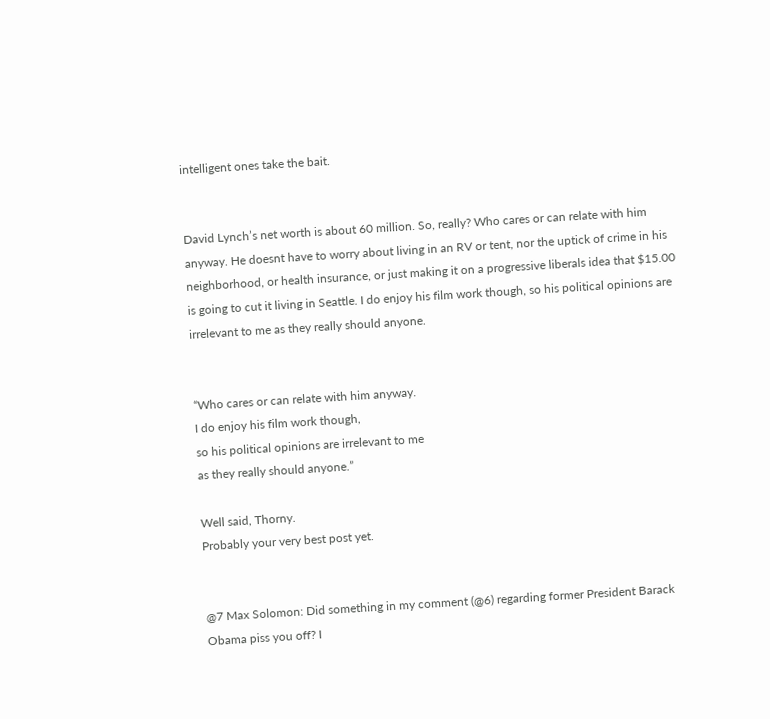intelligent ones take the bait.


David Lynch’s net worth is about 60 million. So, really? Who cares or can relate with him anyway. He doesnt have to worry about living in an RV or tent, nor the uptick of crime in his neighborhood, or health insurance, or just making it on a progressive liberals idea that $15.00 is going to cut it living in Seattle. I do enjoy his film work though, so his political opinions are irrelevant to me as they really should anyone.


“Who cares or can relate with him anyway.
I do enjoy his film work though,
so his political opinions are irrelevant to me
as they really should anyone.”

Well said, Thorny.
Probably your very best post yet.


@7 Max Solomon: Did something in my comment (@6) regarding former President Barack Obama piss you off? I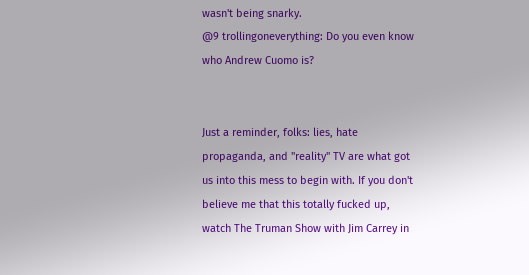wasn't being snarky.
@9 trollingoneverything: Do you even know who Andrew Cuomo is?


Just a reminder, folks: lies, hate propaganda, and "reality" TV are what got us into this mess to begin with. If you don't believe me that this totally fucked up, watch The Truman Show with Jim Carrey in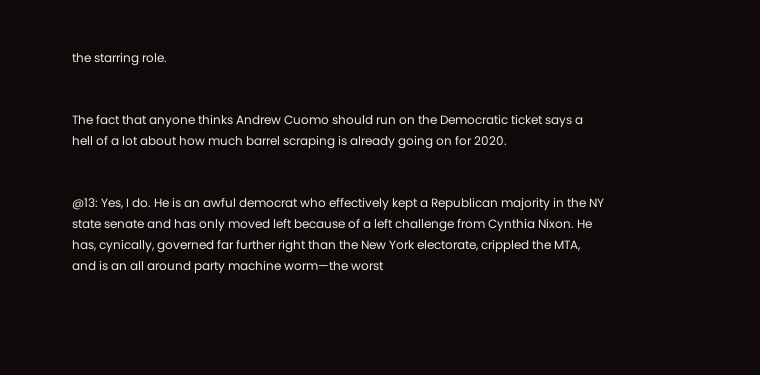the starring role.


The fact that anyone thinks Andrew Cuomo should run on the Democratic ticket says a hell of a lot about how much barrel scraping is already going on for 2020.


@13: Yes, I do. He is an awful democrat who effectively kept a Republican majority in the NY state senate and has only moved left because of a left challenge from Cynthia Nixon. He has, cynically, governed far further right than the New York electorate, crippled the MTA, and is an all around party machine worm—the worst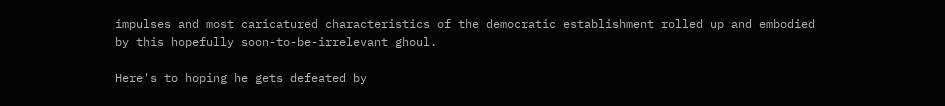impulses and most caricatured characteristics of the democratic establishment rolled up and embodied by this hopefully soon-to-be-irrelevant ghoul.

Here's to hoping he gets defeated by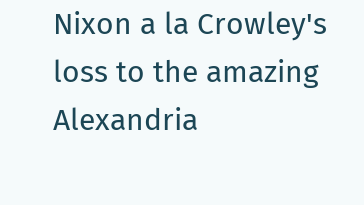Nixon a la Crowley's loss to the amazing Alexandria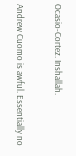Ocasio-Cortez. Inshallah.


Andrew Cuomo is awful. Essentially no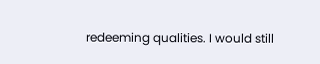redeeming qualities. I would still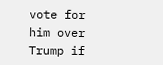vote for him over Trump if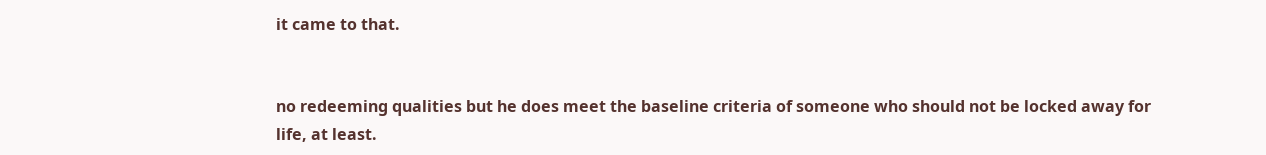it came to that.


no redeeming qualities but he does meet the baseline criteria of someone who should not be locked away for life, at least.